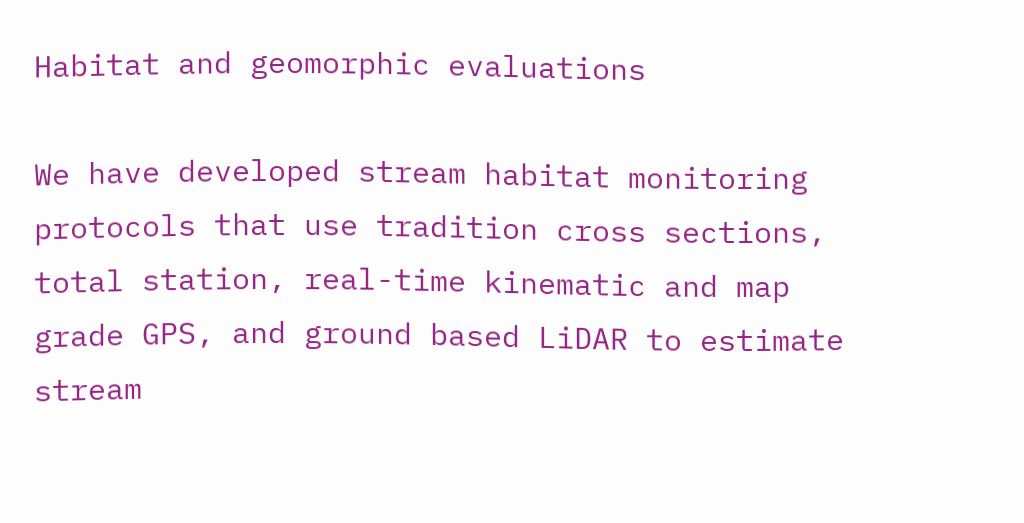Habitat and geomorphic evaluations

We have developed stream habitat monitoring protocols that use tradition cross sections, total station, real-time kinematic and map grade GPS, and ground based LiDAR to estimate stream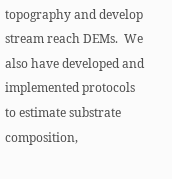topography and develop stream reach DEMs.  We also have developed and implemented protocols to estimate substrate composition,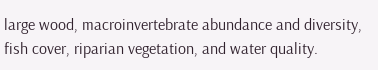large wood, macroinvertebrate abundance and diversity, fish cover, riparian vegetation, and water quality.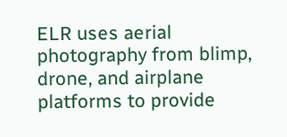ELR uses aerial photography from blimp, drone, and airplane platforms to provide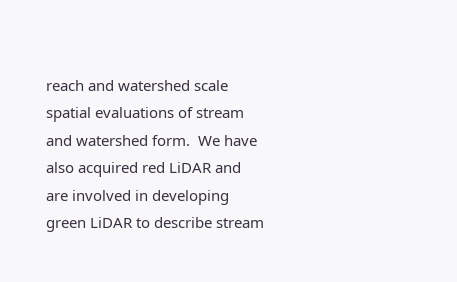reach and watershed scale spatial evaluations of stream and watershed form.  We have also acquired red LiDAR and are involved in developing green LiDAR to describe stream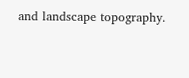and landscape topography.